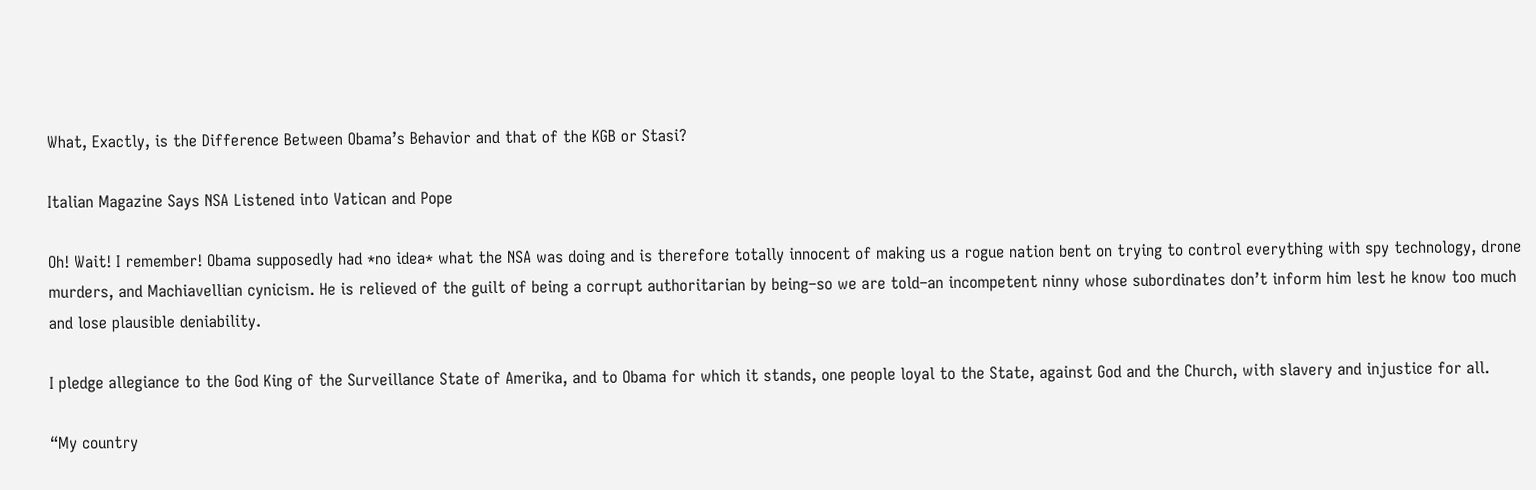What, Exactly, is the Difference Between Obama’s Behavior and that of the KGB or Stasi?

Italian Magazine Says NSA Listened into Vatican and Pope

Oh! Wait! I remember! Obama supposedly had *no idea* what the NSA was doing and is therefore totally innocent of making us a rogue nation bent on trying to control everything with spy technology, drone murders, and Machiavellian cynicism. He is relieved of the guilt of being a corrupt authoritarian by being–so we are told–an incompetent ninny whose subordinates don’t inform him lest he know too much and lose plausible deniability.

I pledge allegiance to the God King of the Surveillance State of Amerika, and to Obama for which it stands, one people loyal to the State, against God and the Church, with slavery and injustice for all.

“My country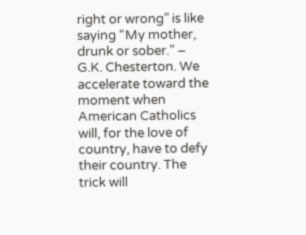right or wrong” is like saying “My mother, drunk or sober.” – G.K. Chesterton. We accelerate toward the moment when American Catholics will, for the love of country, have to defy their country. The trick will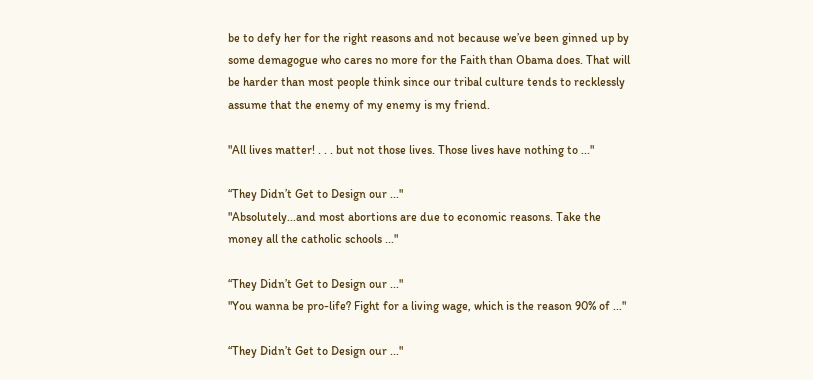be to defy her for the right reasons and not because we’ve been ginned up by some demagogue who cares no more for the Faith than Obama does. That will be harder than most people think since our tribal culture tends to recklessly assume that the enemy of my enemy is my friend.

"All lives matter! . . . but not those lives. Those lives have nothing to ..."

“They Didn’t Get to Design our ..."
"Absolutely...and most abortions are due to economic reasons. Take the money all the catholic schools ..."

“They Didn’t Get to Design our ..."
"You wanna be pro-life? Fight for a living wage, which is the reason 90% of ..."

“They Didn’t Get to Design our ..."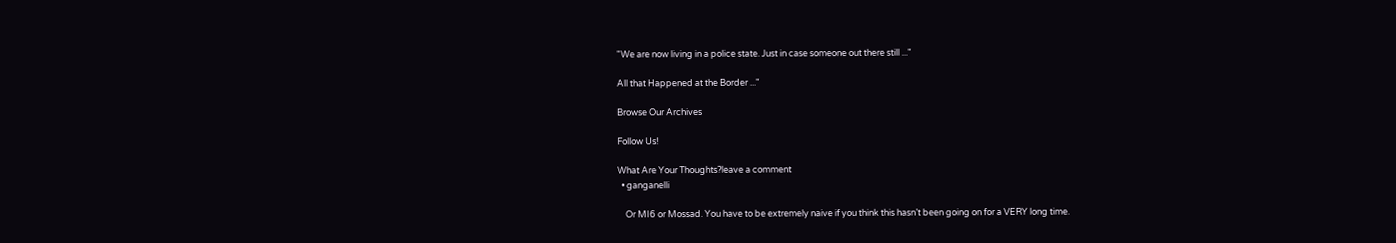"We are now living in a police state. Just in case someone out there still ..."

All that Happened at the Border ..."

Browse Our Archives

Follow Us!

What Are Your Thoughts?leave a comment
  • ganganelli

    Or MI6 or Mossad. You have to be extremely naive if you think this hasn’t been going on for a VERY long time.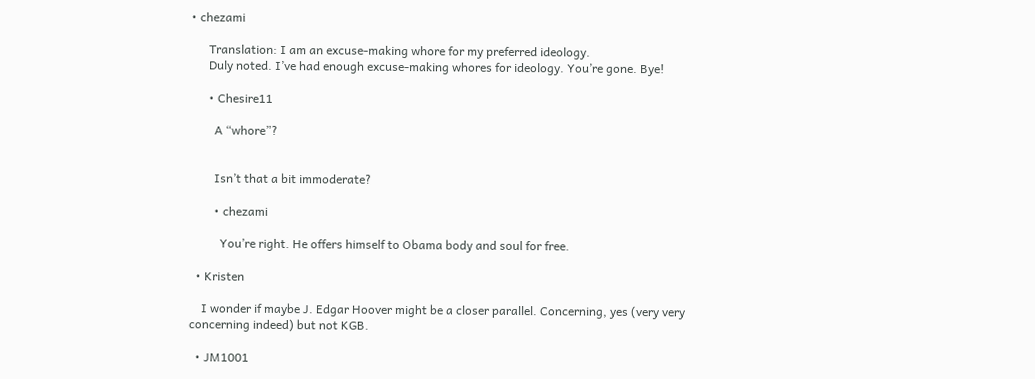• chezami

      Translation: I am an excuse-making whore for my preferred ideology.
      Duly noted. I’ve had enough excuse-making whores for ideology. You’re gone. Bye!

      • Chesire11

        A “whore”?


        Isn’t that a bit immoderate?

        • chezami

          You’re right. He offers himself to Obama body and soul for free.

  • Kristen

    I wonder if maybe J. Edgar Hoover might be a closer parallel. Concerning, yes (very very concerning indeed) but not KGB.

  • JM1001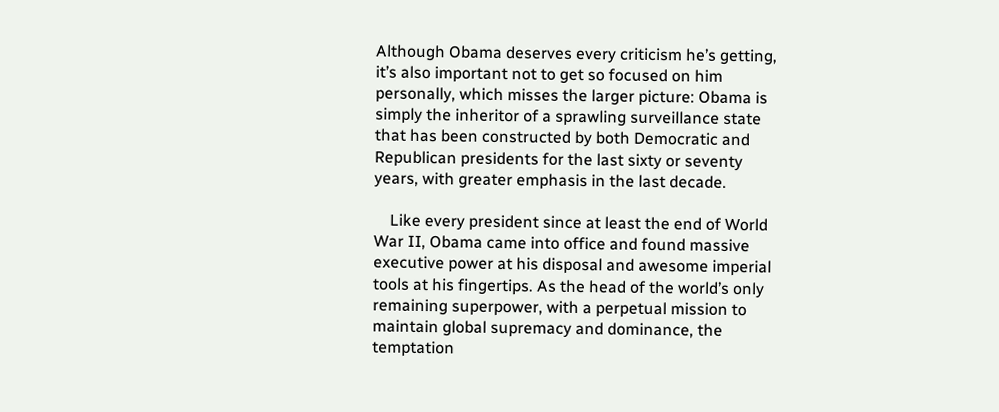Although Obama deserves every criticism he’s getting, it’s also important not to get so focused on him personally, which misses the larger picture: Obama is simply the inheritor of a sprawling surveillance state that has been constructed by both Democratic and Republican presidents for the last sixty or seventy years, with greater emphasis in the last decade.

    Like every president since at least the end of World War II, Obama came into office and found massive executive power at his disposal and awesome imperial tools at his fingertips. As the head of the world’s only remaining superpower, with a perpetual mission to maintain global supremacy and dominance, the temptation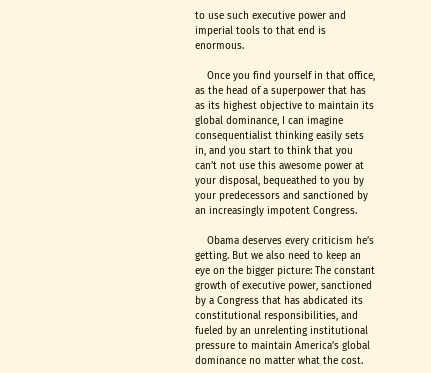to use such executive power and imperial tools to that end is enormous.

    Once you find yourself in that office, as the head of a superpower that has as its highest objective to maintain its global dominance, I can imagine consequentialist thinking easily sets in, and you start to think that you can’t not use this awesome power at your disposal, bequeathed to you by your predecessors and sanctioned by an increasingly impotent Congress.

    Obama deserves every criticism he’s getting. But we also need to keep an eye on the bigger picture: The constant growth of executive power, sanctioned by a Congress that has abdicated its constitutional responsibilities, and fueled by an unrelenting institutional pressure to maintain America’s global dominance no matter what the cost.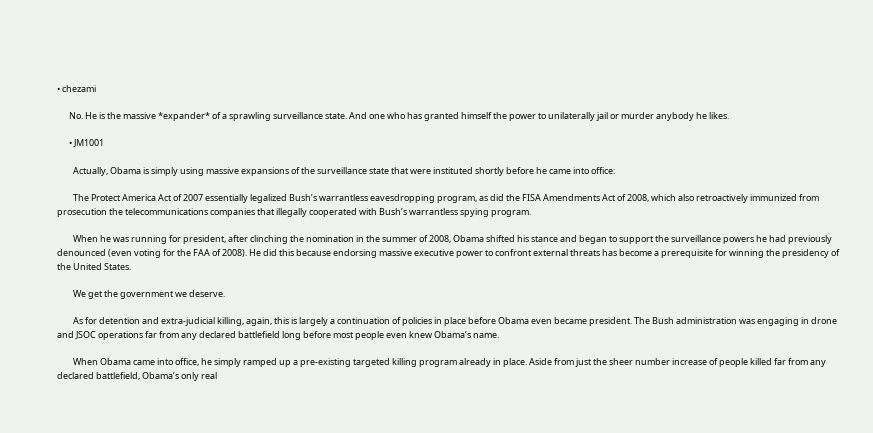• chezami

      No. He is the massive *expander* of a sprawling surveillance state. And one who has granted himself the power to unilaterally jail or murder anybody he likes.

      • JM1001

        Actually, Obama is simply using massive expansions of the surveillance state that were instituted shortly before he came into office:

        The Protect America Act of 2007 essentially legalized Bush’s warrantless eavesdropping program, as did the FISA Amendments Act of 2008, which also retroactively immunized from prosecution the telecommunications companies that illegally cooperated with Bush’s warrantless spying program.

        When he was running for president, after clinching the nomination in the summer of 2008, Obama shifted his stance and began to support the surveillance powers he had previously denounced (even voting for the FAA of 2008). He did this because endorsing massive executive power to confront external threats has become a prerequisite for winning the presidency of the United States.

        We get the government we deserve.

        As for detention and extra-judicial killing, again, this is largely a continuation of policies in place before Obama even became president. The Bush administration was engaging in drone and JSOC operations far from any declared battlefield long before most people even knew Obama’s name.

        When Obama came into office, he simply ramped up a pre-existing targeted killing program already in place. Aside from just the sheer number increase of people killed far from any declared battlefield, Obama’s only real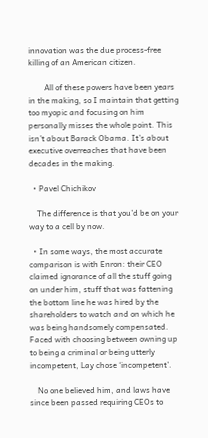innovation was the due process-free killing of an American citizen.

        All of these powers have been years in the making, so I maintain that getting too myopic and focusing on him personally misses the whole point. This isn’t about Barack Obama. It’s about executive overreaches that have been decades in the making.

  • Pavel Chichikov

    The difference is that you’d be on your way to a cell by now.

  • In some ways, the most accurate comparison is with Enron: their CEO claimed ignorance of all the stuff going on under him, stuff that was fattening the bottom line he was hired by the shareholders to watch and on which he was being handsomely compensated. Faced with choosing between owning up to being a criminal or being utterly incompetent, Lay chose ‘incompetent’.

    No one believed him, and laws have since been passed requiring CEOs to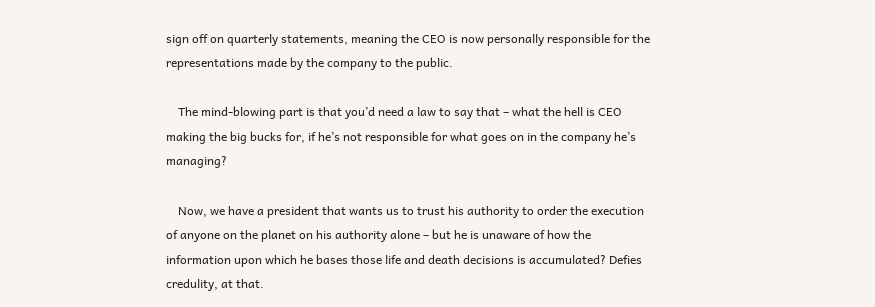sign off on quarterly statements, meaning the CEO is now personally responsible for the representations made by the company to the public.

    The mind-blowing part is that you’d need a law to say that – what the hell is CEO making the big bucks for, if he’s not responsible for what goes on in the company he’s managing?

    Now, we have a president that wants us to trust his authority to order the execution of anyone on the planet on his authority alone – but he is unaware of how the information upon which he bases those life and death decisions is accumulated? Defies credulity, at that.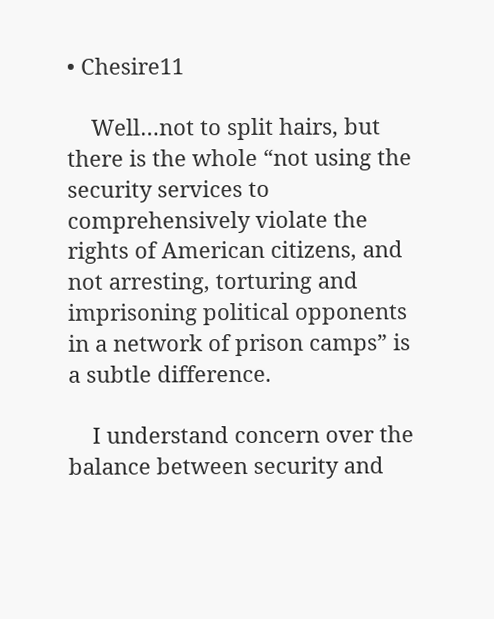• Chesire11

    Well…not to split hairs, but there is the whole “not using the security services to comprehensively violate the rights of American citizens, and not arresting, torturing and imprisoning political opponents in a network of prison camps” is a subtle difference.

    I understand concern over the balance between security and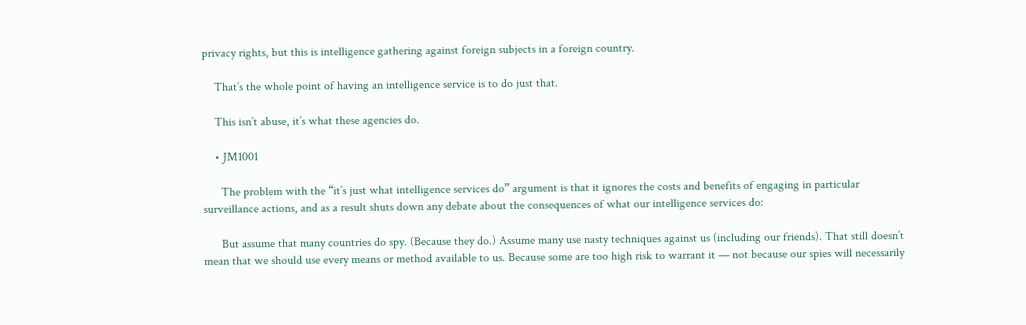privacy rights, but this is intelligence gathering against foreign subjects in a foreign country.

    That’s the whole point of having an intelligence service is to do just that.

    This isn’t abuse, it’s what these agencies do.

    • JM1001

      The problem with the “it’s just what intelligence services do” argument is that it ignores the costs and benefits of engaging in particular surveillance actions, and as a result shuts down any debate about the consequences of what our intelligence services do:

      But assume that many countries do spy. (Because they do.) Assume many use nasty techniques against us (including our friends). That still doesn’t mean that we should use every means or method available to us. Because some are too high risk to warrant it — not because our spies will necessarily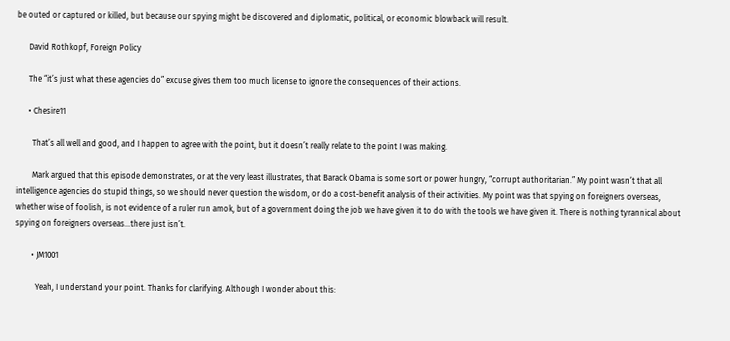be outed or captured or killed, but because our spying might be discovered and diplomatic, political, or economic blowback will result.

      David Rothkopf, Foreign Policy

      The “it’s just what these agencies do” excuse gives them too much license to ignore the consequences of their actions.

      • Chesire11

        That’s all well and good, and I happen to agree with the point, but it doesn’t really relate to the point I was making.

        Mark argued that this episode demonstrates, or at the very least illustrates, that Barack Obama is some sort or power hungry, “corrupt authoritarian.” My point wasn’t that all intelligence agencies do stupid things, so we should never question the wisdom, or do a cost-benefit analysis of their activities. My point was that spying on foreigners overseas, whether wise of foolish, is not evidence of a ruler run amok, but of a government doing the job we have given it to do with the tools we have given it. There is nothing tyrannical about spying on foreigners overseas…there just isn’t.

        • JM1001

          Yeah, I understand your point. Thanks for clarifying. Although I wonder about this: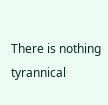There is nothing tyrannical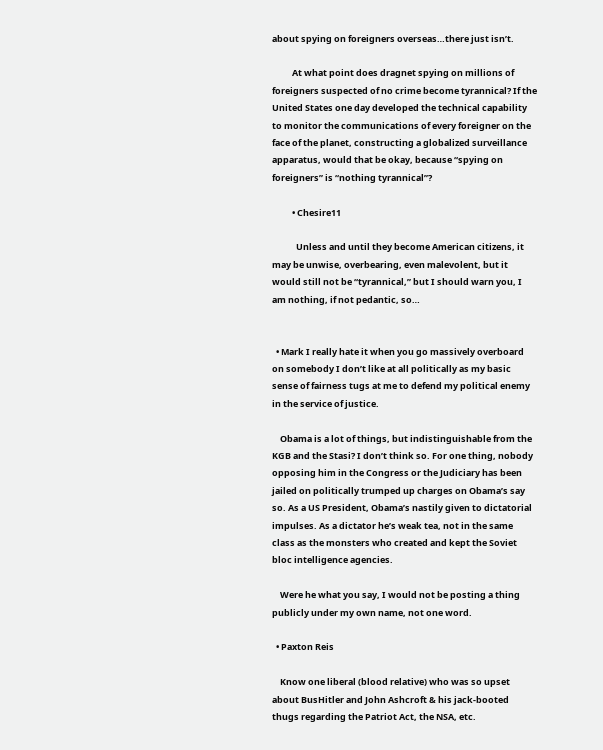about spying on foreigners overseas…there just isn’t.

          At what point does dragnet spying on millions of foreigners suspected of no crime become tyrannical? If the United States one day developed the technical capability to monitor the communications of every foreigner on the face of the planet, constructing a globalized surveillance apparatus, would that be okay, because “spying on foreigners” is “nothing tyrannical”?

          • Chesire11

            Unless and until they become American citizens, it may be unwise, overbearing, even malevolent, but it would still not be “tyrannical,” but I should warn you, I am nothing, if not pedantic, so…


  • Mark I really hate it when you go massively overboard on somebody I don’t like at all politically as my basic sense of fairness tugs at me to defend my political enemy in the service of justice.

    Obama is a lot of things, but indistinguishable from the KGB and the Stasi? I don’t think so. For one thing, nobody opposing him in the Congress or the Judiciary has been jailed on politically trumped up charges on Obama’s say so. As a US President, Obama’s nastily given to dictatorial impulses. As a dictator he’s weak tea, not in the same class as the monsters who created and kept the Soviet bloc intelligence agencies.

    Were he what you say, I would not be posting a thing publicly under my own name, not one word.

  • Paxton Reis

    Know one liberal (blood relative) who was so upset about BusHitler and John Ashcroft & his jack-booted thugs regarding the Patriot Act, the NSA, etc.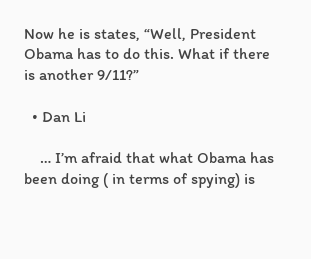Now he is states, “Well, President Obama has to do this. What if there is another 9/11?”

  • Dan Li

    … I’m afraid that what Obama has been doing ( in terms of spying) is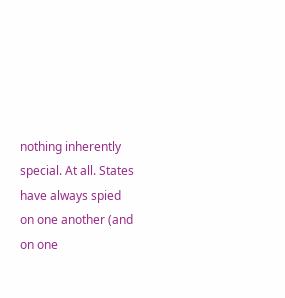nothing inherently special. At all. States have always spied on one another (and on one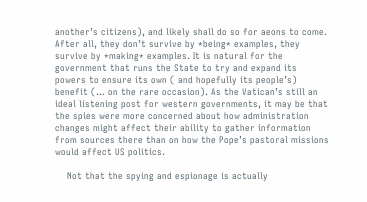another’s citizens), and likely shall do so for aeons to come. After all, they don’t survive by *being* examples, they survive by *making* examples. It is natural for the government that runs the State to try and expand its powers to ensure its own ( and hopefully its people’s) benefit (… on the rare occasion). As the Vatican’s still an ideal listening post for western governments, it may be that the spies were more concerned about how administration changes might affect their ability to gather information from sources there than on how the Pope’s pastoral missions would affect US politics.

    Not that the spying and espionage is actually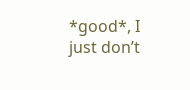*good*, I just don’t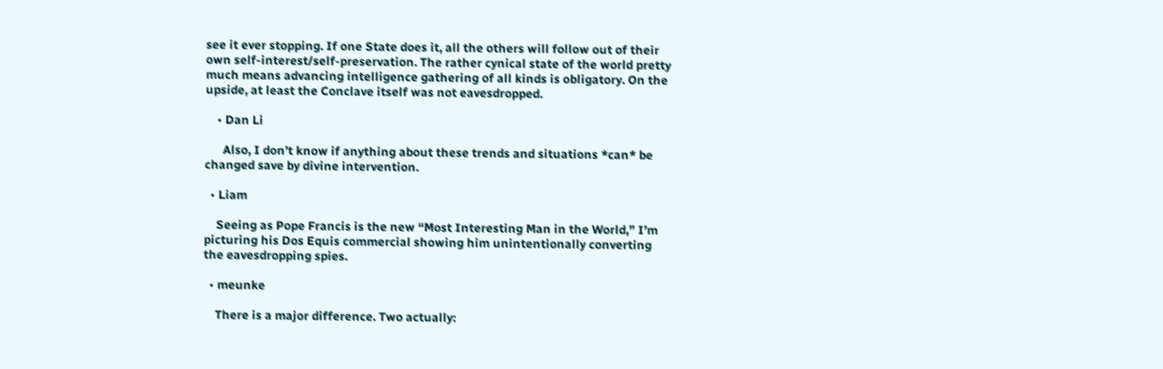see it ever stopping. If one State does it, all the others will follow out of their own self-interest/self-preservation. The rather cynical state of the world pretty much means advancing intelligence gathering of all kinds is obligatory. On the upside, at least the Conclave itself was not eavesdropped.

    • Dan Li

      Also, I don’t know if anything about these trends and situations *can* be changed save by divine intervention.

  • Liam

    Seeing as Pope Francis is the new “Most Interesting Man in the World,” I’m picturing his Dos Equis commercial showing him unintentionally converting the eavesdropping spies.

  • meunke

    There is a major difference. Two actually: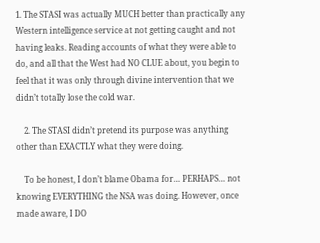1. The STASI was actually MUCH better than practically any Western intelligence service at not getting caught and not having leaks. Reading accounts of what they were able to do, and all that the West had NO CLUE about, you begin to feel that it was only through divine intervention that we didn’t totally lose the cold war.

    2. The STASI didn’t pretend its purpose was anything other than EXACTLY what they were doing.

    To be honest, I don’t blame Obama for… PERHAPS… not knowing EVERYTHING the NSA was doing. However, once made aware, I DO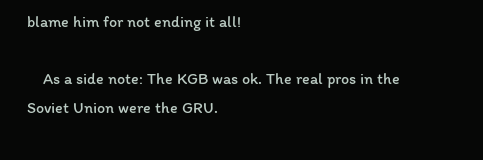blame him for not ending it all!

    As a side note: The KGB was ok. The real pros in the Soviet Union were the GRU.